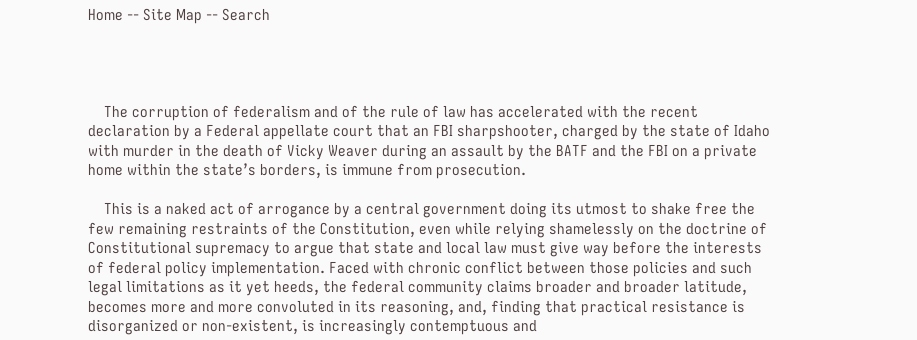Home -- Site Map -- Search




    The corruption of federalism and of the rule of law has accelerated with the recent declaration by a Federal appellate court that an FBI sharpshooter, charged by the state of Idaho with murder in the death of Vicky Weaver during an assault by the BATF and the FBI on a private home within the state’s borders, is immune from prosecution.

    This is a naked act of arrogance by a central government doing its utmost to shake free the few remaining restraints of the Constitution, even while relying shamelessly on the doctrine of Constitutional supremacy to argue that state and local law must give way before the interests of federal policy implementation. Faced with chronic conflict between those policies and such legal limitations as it yet heeds, the federal community claims broader and broader latitude, becomes more and more convoluted in its reasoning, and, finding that practical resistance is disorganized or non-existent, is increasingly contemptuous and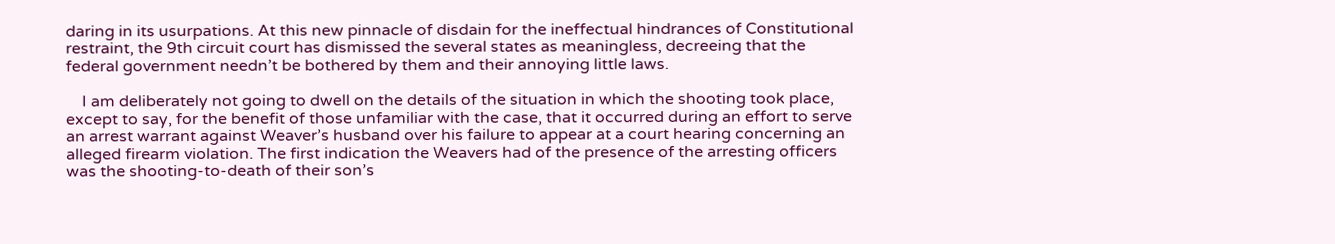daring in its usurpations. At this new pinnacle of disdain for the ineffectual hindrances of Constitutional restraint, the 9th circuit court has dismissed the several states as meaningless, decreeing that the federal government needn’t be bothered by them and their annoying little laws.

    I am deliberately not going to dwell on the details of the situation in which the shooting took place, except to say, for the benefit of those unfamiliar with the case, that it occurred during an effort to serve an arrest warrant against Weaver’s husband over his failure to appear at a court hearing concerning an alleged firearm violation. The first indication the Weavers had of the presence of the arresting officers was the shooting-to-death of their son’s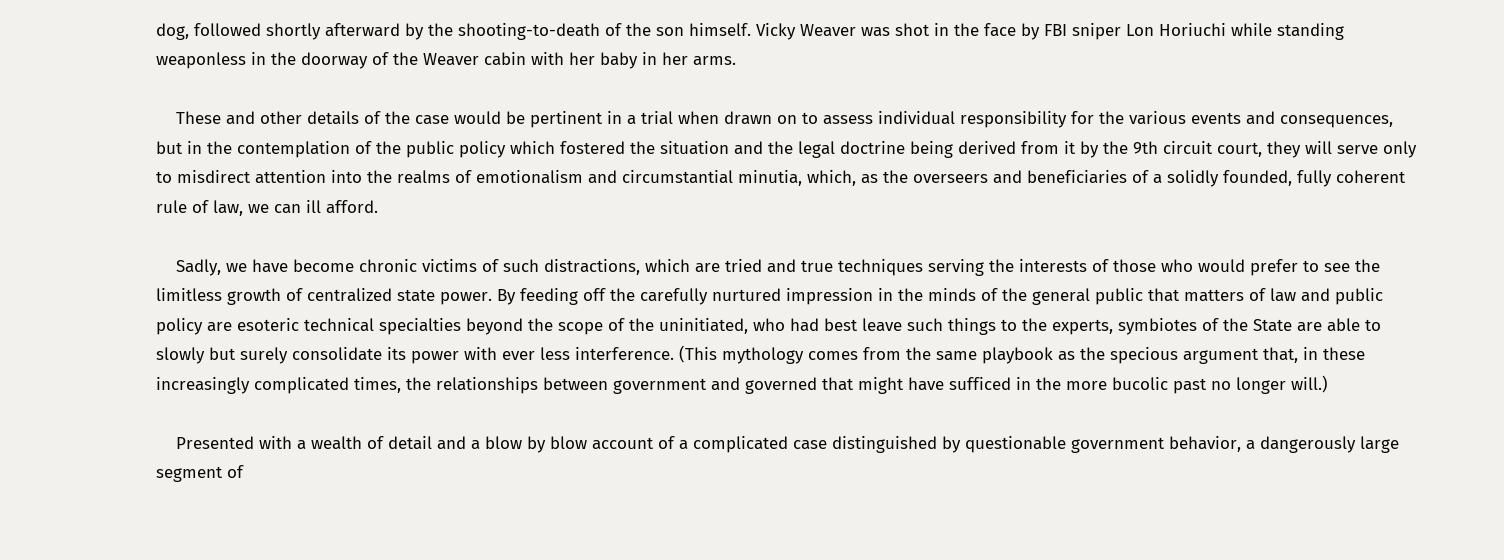dog, followed shortly afterward by the shooting-to-death of the son himself. Vicky Weaver was shot in the face by FBI sniper Lon Horiuchi while standing weaponless in the doorway of the Weaver cabin with her baby in her arms.

    These and other details of the case would be pertinent in a trial when drawn on to assess individual responsibility for the various events and consequences, but in the contemplation of the public policy which fostered the situation and the legal doctrine being derived from it by the 9th circuit court, they will serve only to misdirect attention into the realms of emotionalism and circumstantial minutia, which, as the overseers and beneficiaries of a solidly founded, fully coherent rule of law, we can ill afford.

    Sadly, we have become chronic victims of such distractions, which are tried and true techniques serving the interests of those who would prefer to see the limitless growth of centralized state power. By feeding off the carefully nurtured impression in the minds of the general public that matters of law and public policy are esoteric technical specialties beyond the scope of the uninitiated, who had best leave such things to the experts, symbiotes of the State are able to slowly but surely consolidate its power with ever less interference. (This mythology comes from the same playbook as the specious argument that, in these increasingly complicated times, the relationships between government and governed that might have sufficed in the more bucolic past no longer will.)

    Presented with a wealth of detail and a blow by blow account of a complicated case distinguished by questionable government behavior, a dangerously large segment of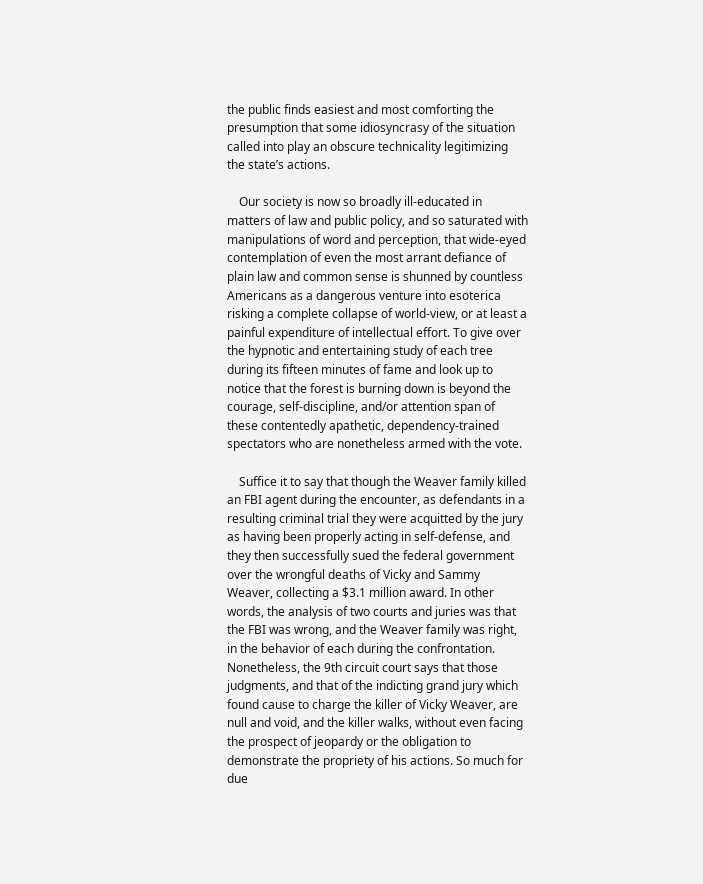the public finds easiest and most comforting the presumption that some idiosyncrasy of the situation called into play an obscure technicality legitimizing the state’s actions.

    Our society is now so broadly ill-educated in matters of law and public policy, and so saturated with manipulations of word and perception, that wide-eyed contemplation of even the most arrant defiance of plain law and common sense is shunned by countless Americans as a dangerous venture into esoterica risking a complete collapse of world-view, or at least a painful expenditure of intellectual effort. To give over the hypnotic and entertaining study of each tree during its fifteen minutes of fame and look up to notice that the forest is burning down is beyond the courage, self-discipline, and/or attention span of these contentedly apathetic, dependency-trained spectators who are nonetheless armed with the vote.

    Suffice it to say that though the Weaver family killed an FBI agent during the encounter, as defendants in a resulting criminal trial they were acquitted by the jury as having been properly acting in self-defense, and they then successfully sued the federal government over the wrongful deaths of Vicky and Sammy Weaver, collecting a $3.1 million award. In other words, the analysis of two courts and juries was that the FBI was wrong, and the Weaver family was right, in the behavior of each during the confrontation. Nonetheless, the 9th circuit court says that those judgments, and that of the indicting grand jury which found cause to charge the killer of Vicky Weaver, are null and void, and the killer walks, without even facing the prospect of jeopardy or the obligation to demonstrate the propriety of his actions. So much for due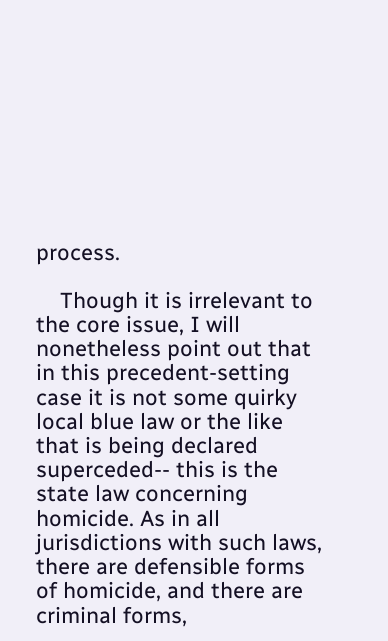process.

    Though it is irrelevant to the core issue, I will nonetheless point out that in this precedent-setting case it is not some quirky local blue law or the like that is being declared superceded-- this is the state law concerning homicide. As in all jurisdictions with such laws, there are defensible forms of homicide, and there are criminal forms,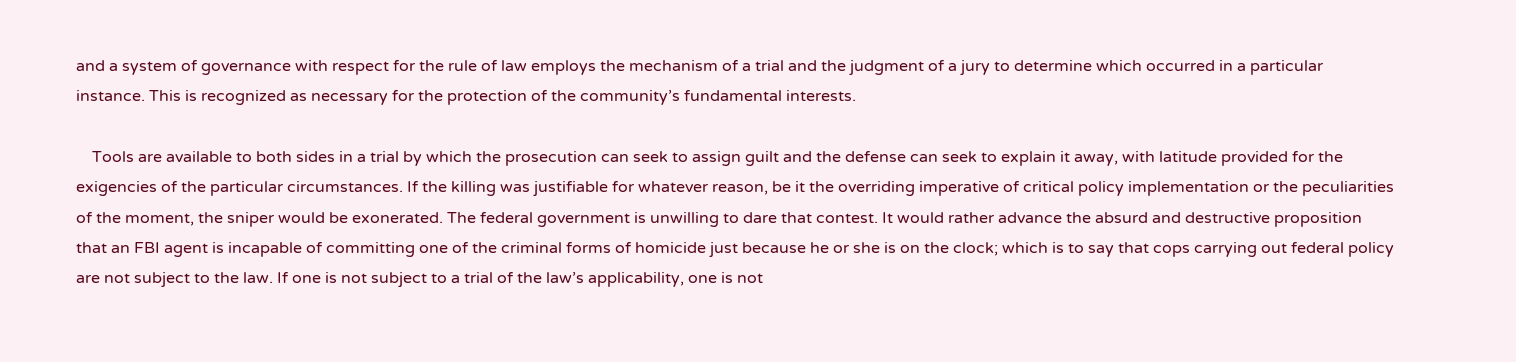and a system of governance with respect for the rule of law employs the mechanism of a trial and the judgment of a jury to determine which occurred in a particular instance. This is recognized as necessary for the protection of the community’s fundamental interests.

    Tools are available to both sides in a trial by which the prosecution can seek to assign guilt and the defense can seek to explain it away, with latitude provided for the exigencies of the particular circumstances. If the killing was justifiable for whatever reason, be it the overriding imperative of critical policy implementation or the peculiarities of the moment, the sniper would be exonerated. The federal government is unwilling to dare that contest. It would rather advance the absurd and destructive proposition that an FBI agent is incapable of committing one of the criminal forms of homicide just because he or she is on the clock; which is to say that cops carrying out federal policy are not subject to the law. If one is not subject to a trial of the law’s applicability, one is not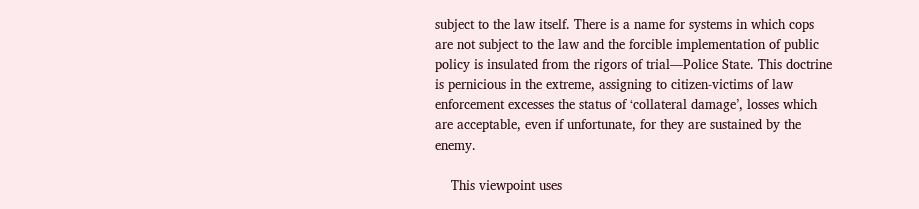subject to the law itself. There is a name for systems in which cops are not subject to the law and the forcible implementation of public policy is insulated from the rigors of trial—Police State. This doctrine is pernicious in the extreme, assigning to citizen-victims of law enforcement excesses the status of ‘collateral damage’, losses which are acceptable, even if unfortunate, for they are sustained by the enemy.

    This viewpoint uses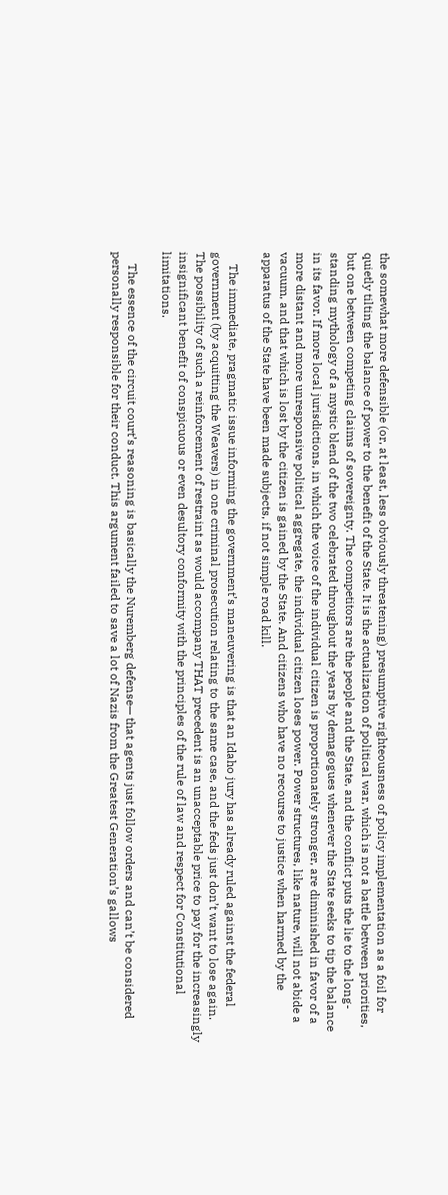the somewhat more defensible (or, at least, less obviously threatening) presumptive righteousness of policy implementation as a foil for quietly tilting the balance of power to the benefit of the State. It is the actualization of political war, which is not a battle between priorities, but one between competing claims of sovereignty. The competitors are the people and the State, and the conflict puts the lie to the long-standing mythology of a mystic blend of the two celebrated throughout the years by demagogues whenever the State seeks to tip the balance in its favor. If more local jurisdictions, in which the voice of the individual citizen is proportionately stronger, are diminished in favor of a more distant and more unresponsive political aggregate, the individual citizen loses power. Power structures, like nature, will not abide a vacuum, and that which is lost by the citizen is gained by the State. And citizens who have no recourse to justice when harmed by the apparatus of the State have been made subjects, if not simple road kill.

    The immediate, pragmatic issue informing the government’s maneuvering is that an Idaho jury has already ruled against the federal government (by acquitting the Weavers) in one criminal prosecution relating to the same case, and the feds just don’t want to lose again. The possibility of such a reinforcement of restraint as would accompany THAT precedent is an unacceptable price to pay for the increasingly insignificant benefit of conspicuous or even desultory conformity with the principles of the rule of law and respect for Constitutional limitations.

    The essence of the circuit court’s reasoning is basically the Nuremberg defense— that agents just follow orders and can’t be considered personally responsible for their conduct. This argument failed to save a lot of Nazis from the Greatest Generation’s gallows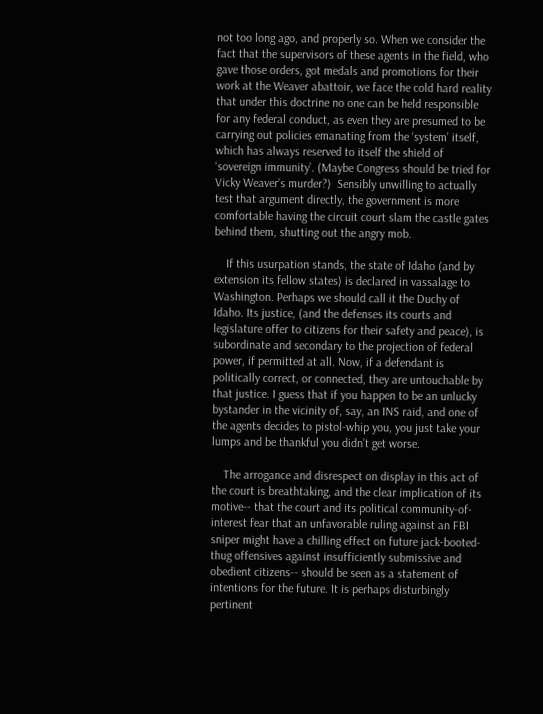not too long ago, and properly so. When we consider the fact that the supervisors of these agents in the field, who gave those orders, got medals and promotions for their work at the Weaver abattoir, we face the cold hard reality that under this doctrine no one can be held responsible for any federal conduct, as even they are presumed to be carrying out policies emanating from the ‘system’ itself, which has always reserved to itself the shield of ‘sovereign immunity’. (Maybe Congress should be tried for Vicky Weaver’s murder?)  Sensibly unwilling to actually test that argument directly, the government is more comfortable having the circuit court slam the castle gates behind them, shutting out the angry mob.

    If this usurpation stands, the state of Idaho (and by extension its fellow states) is declared in vassalage to Washington. Perhaps we should call it the Duchy of Idaho. Its justice, (and the defenses its courts and legislature offer to citizens for their safety and peace), is subordinate and secondary to the projection of federal power, if permitted at all. Now, if a defendant is politically correct, or connected, they are untouchable by that justice. I guess that if you happen to be an unlucky bystander in the vicinity of, say, an INS raid, and one of the agents decides to pistol-whip you, you just take your lumps and be thankful you didn’t get worse.

    The arrogance and disrespect on display in this act of the court is breathtaking, and the clear implication of its motive-- that the court and its political community-of-interest fear that an unfavorable ruling against an FBI sniper might have a chilling effect on future jack-booted-thug offensives against insufficiently submissive and obedient citizens-- should be seen as a statement of intentions for the future. It is perhaps disturbingly pertinent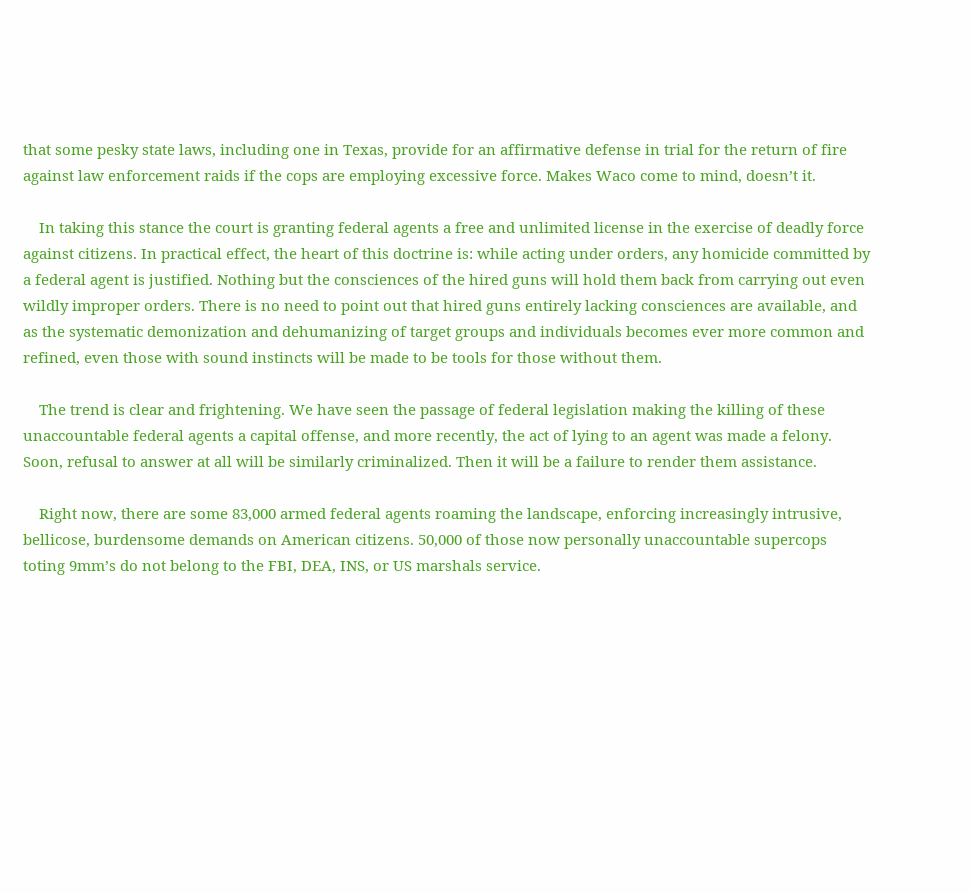that some pesky state laws, including one in Texas, provide for an affirmative defense in trial for the return of fire against law enforcement raids if the cops are employing excessive force. Makes Waco come to mind, doesn’t it.

    In taking this stance the court is granting federal agents a free and unlimited license in the exercise of deadly force against citizens. In practical effect, the heart of this doctrine is: while acting under orders, any homicide committed by a federal agent is justified. Nothing but the consciences of the hired guns will hold them back from carrying out even wildly improper orders. There is no need to point out that hired guns entirely lacking consciences are available, and as the systematic demonization and dehumanizing of target groups and individuals becomes ever more common and refined, even those with sound instincts will be made to be tools for those without them.

    The trend is clear and frightening. We have seen the passage of federal legislation making the killing of these unaccountable federal agents a capital offense, and more recently, the act of lying to an agent was made a felony. Soon, refusal to answer at all will be similarly criminalized. Then it will be a failure to render them assistance.

    Right now, there are some 83,000 armed federal agents roaming the landscape, enforcing increasingly intrusive, bellicose, burdensome demands on American citizens. 50,000 of those now personally unaccountable supercops toting 9mm’s do not belong to the FBI, DEA, INS, or US marshals service.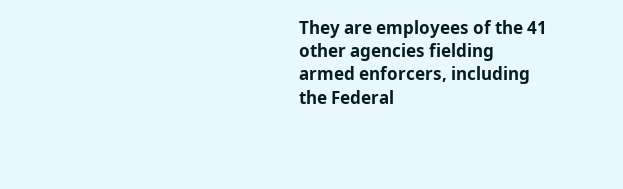They are employees of the 41 other agencies fielding armed enforcers, including the Federal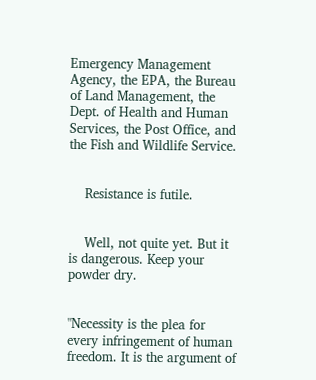Emergency Management Agency, the EPA, the Bureau of Land Management, the Dept. of Health and Human Services, the Post Office, and the Fish and Wildlife Service.


    Resistance is futile.


    Well, not quite yet. But it is dangerous. Keep your powder dry.


"Necessity is the plea for every infringement of human freedom. It is the argument of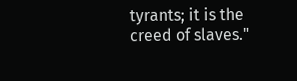tyrants; it is the creed of slaves."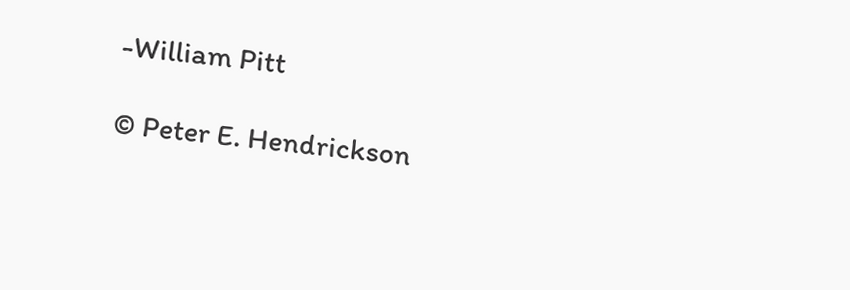-William Pitt

© Peter E. Hendrickson